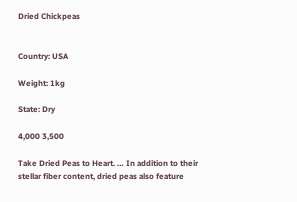Dried Chickpeas


Country: USA

Weight: 1kg

State: Dry

4,000 3,500

Take Dried Peas to Heart. … In addition to their stellar fiber content, dried peas also feature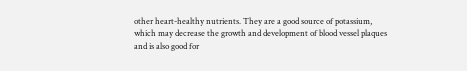other heart-healthy nutrients. They are a good source of potassium, which may decrease the growth and development of blood vessel plaques and is also good for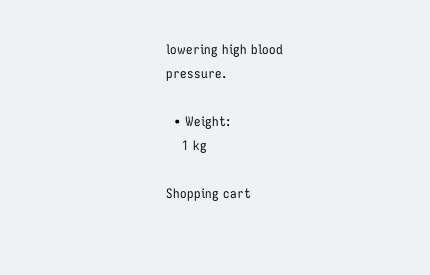lowering high blood pressure.

  • Weight:
    1 kg

Shopping cart